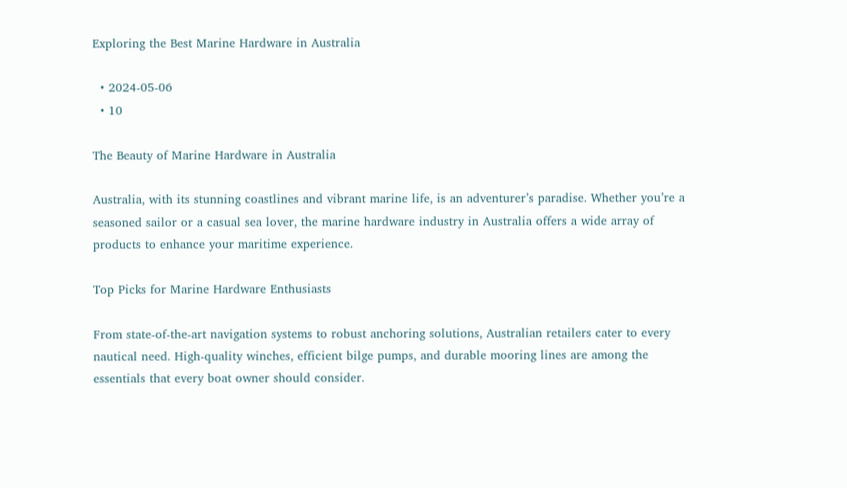Exploring the Best Marine Hardware in Australia

  • 2024-05-06
  • 10

The Beauty of Marine Hardware in Australia

Australia, with its stunning coastlines and vibrant marine life, is an adventurer’s paradise. Whether you’re a seasoned sailor or a casual sea lover, the marine hardware industry in Australia offers a wide array of products to enhance your maritime experience.

Top Picks for Marine Hardware Enthusiasts

From state-of-the-art navigation systems to robust anchoring solutions, Australian retailers cater to every nautical need. High-quality winches, efficient bilge pumps, and durable mooring lines are among the essentials that every boat owner should consider.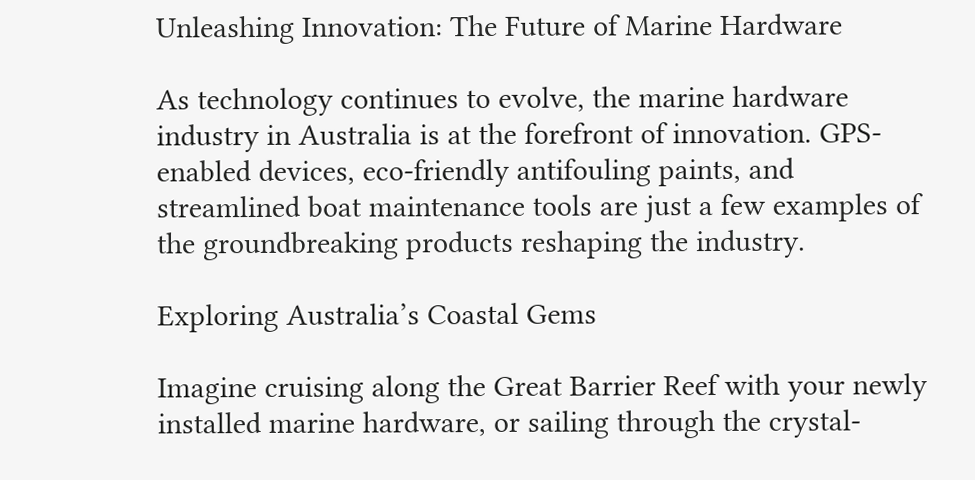Unleashing Innovation: The Future of Marine Hardware

As technology continues to evolve, the marine hardware industry in Australia is at the forefront of innovation. GPS-enabled devices, eco-friendly antifouling paints, and streamlined boat maintenance tools are just a few examples of the groundbreaking products reshaping the industry.

Exploring Australia’s Coastal Gems

Imagine cruising along the Great Barrier Reef with your newly installed marine hardware, or sailing through the crystal-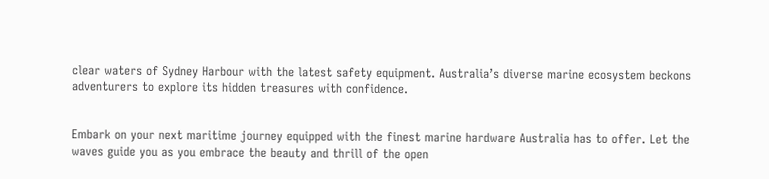clear waters of Sydney Harbour with the latest safety equipment. Australia’s diverse marine ecosystem beckons adventurers to explore its hidden treasures with confidence.


Embark on your next maritime journey equipped with the finest marine hardware Australia has to offer. Let the waves guide you as you embrace the beauty and thrill of the open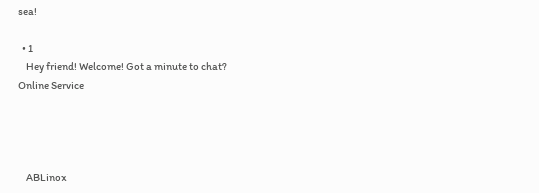sea!

  • 1
    Hey friend! Welcome! Got a minute to chat?
Online Service




    ABLinox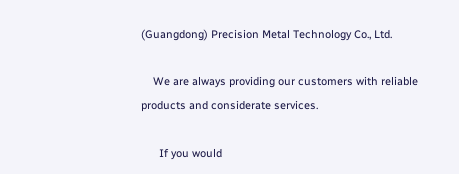(Guangdong) Precision Metal Technology Co., Ltd.

    We are always providing our customers with reliable products and considerate services.

      If you would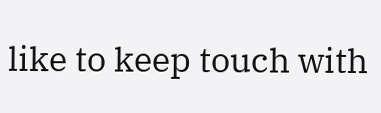like to keep touch with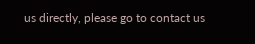us directly, please go to contact us